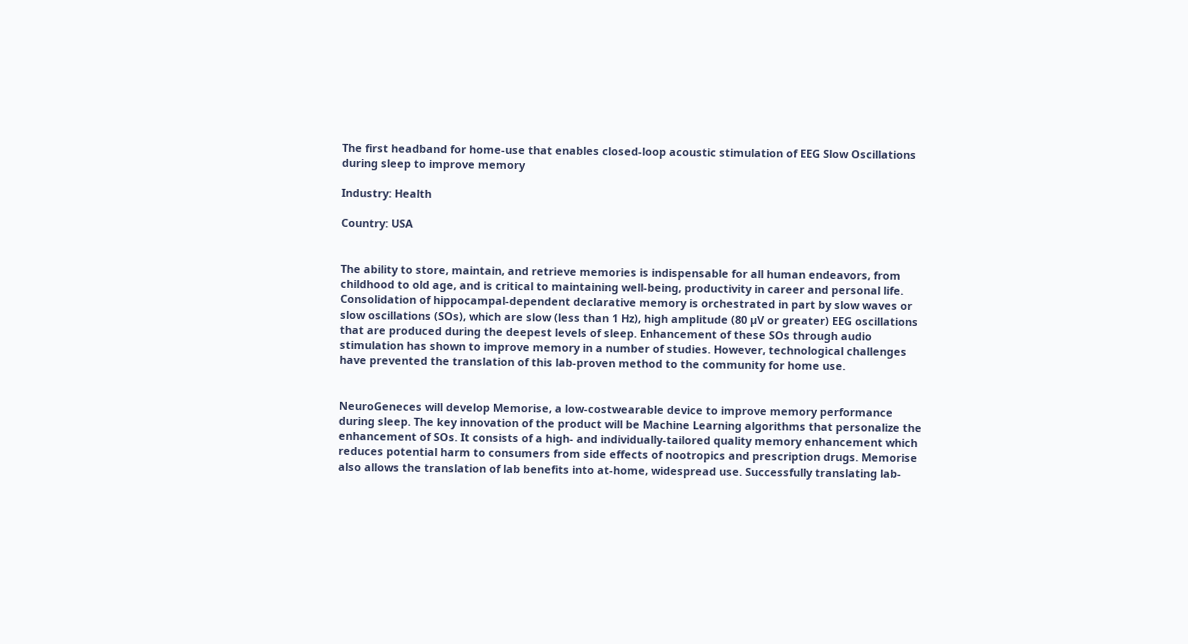The first headband for home-use that enables closed-loop acoustic stimulation of EEG Slow Oscillations during sleep to improve memory

Industry: Health

Country: USA


The ability to store, maintain, and retrieve memories is indispensable for all human endeavors, from childhood to old age, and is critical to maintaining well-being, productivity in career and personal life. Consolidation of hippocampal-dependent declarative memory is orchestrated in part by slow waves or slow oscillations (SOs), which are slow (less than 1 Hz), high amplitude (80 µV or greater) EEG oscillations that are produced during the deepest levels of sleep. Enhancement of these SOs through audio stimulation has shown to improve memory in a number of studies. However, technological challenges have prevented the translation of this lab-proven method to the community for home use.


NeuroGeneces will develop Memorise, a low-costwearable device to improve memory performance during sleep. The key innovation of the product will be Machine Learning algorithms that personalize the enhancement of SOs. It consists of a high- and individually-tailored quality memory enhancement which reduces potential harm to consumers from side effects of nootropics and prescription drugs. Memorise also allows the translation of lab benefits into at-home, widespread use. Successfully translating lab-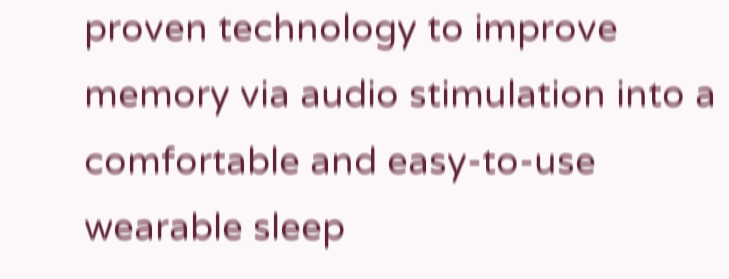proven technology to improve memory via audio stimulation into a comfortable and easy-to-use wearable sleep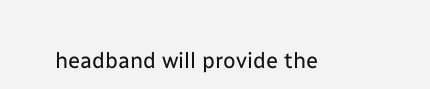headband will provide the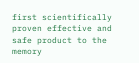first scientifically proven effective and safe product to the memory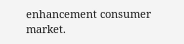enhancement consumer market.